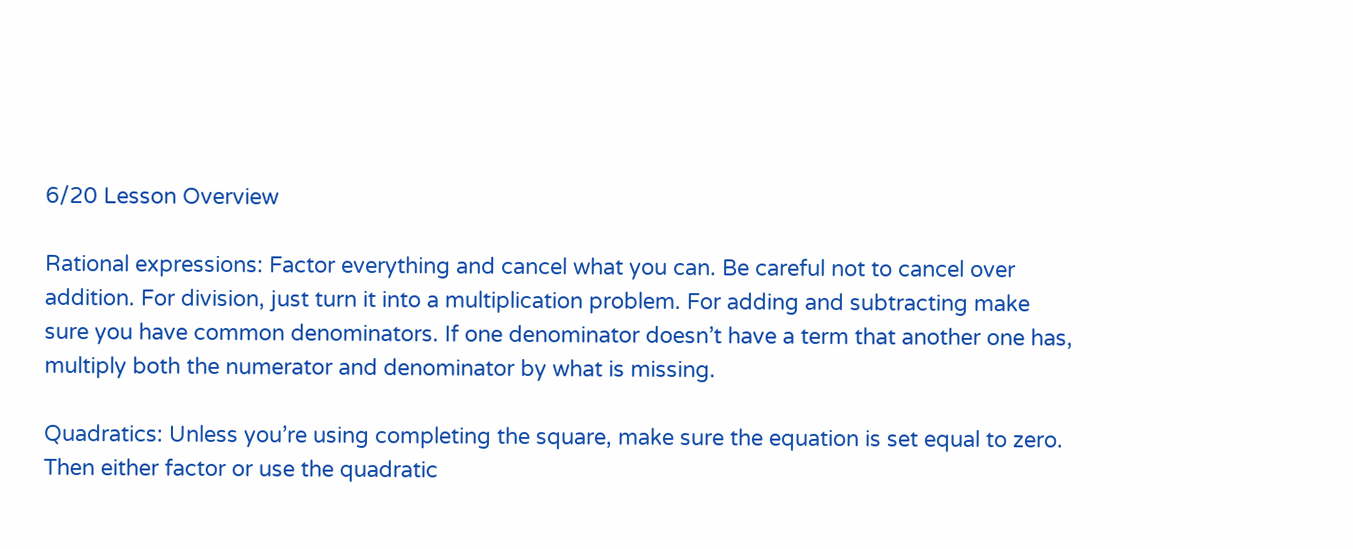6/20 Lesson Overview

Rational expressions: Factor everything and cancel what you can. Be careful not to cancel over addition. For division, just turn it into a multiplication problem. For adding and subtracting make sure you have common denominators. If one denominator doesn’t have a term that another one has, multiply both the numerator and denominator by what is missing.

Quadratics: Unless you’re using completing the square, make sure the equation is set equal to zero. Then either factor or use the quadratic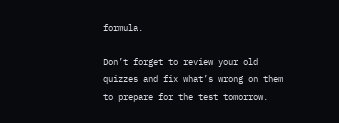formula.

Don’t forget to review your old quizzes and fix what’s wrong on them to prepare for the test tomorrow.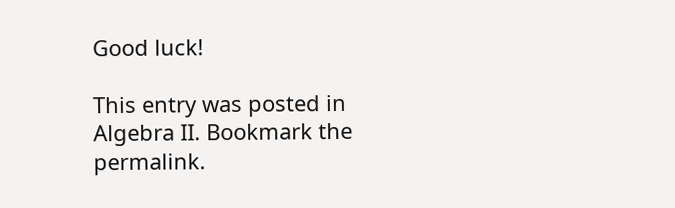Good luck!

This entry was posted in Algebra II. Bookmark the permalink.